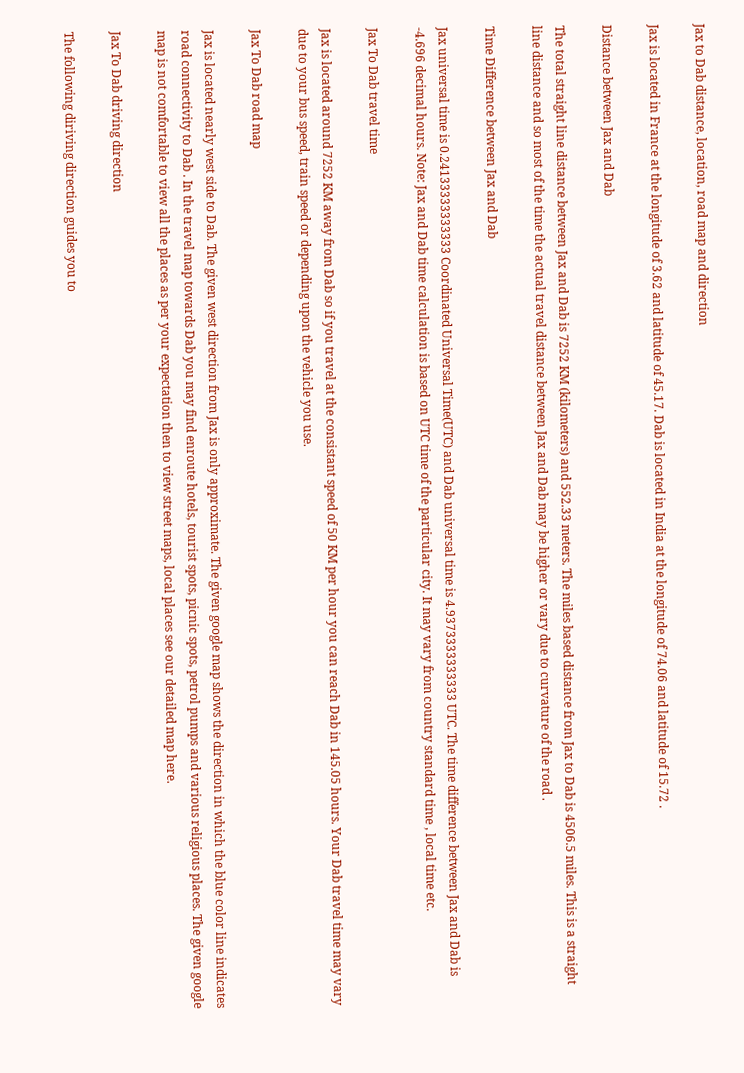Jax to Dab distance, location, road map and direction

Jax is located in France at the longitude of 3.62 and latitude of 45.17. Dab is located in India at the longitude of 74.06 and latitude of 15.72 .

Distance between Jax and Dab

The total straight line distance between Jax and Dab is 7252 KM (kilometers) and 552.33 meters. The miles based distance from Jax to Dab is 4506.5 miles. This is a straight line distance and so most of the time the actual travel distance between Jax and Dab may be higher or vary due to curvature of the road .

Time Difference between Jax and Dab

Jax universal time is 0.24133333333333 Coordinated Universal Time(UTC) and Dab universal time is 4.9373333333333 UTC. The time difference between Jax and Dab is -4.696 decimal hours. Note: Jax and Dab time calculation is based on UTC time of the particular city. It may vary from country standard time , local time etc.

Jax To Dab travel time

Jax is located around 7252 KM away from Dab so if you travel at the consistant speed of 50 KM per hour you can reach Dab in 145.05 hours. Your Dab travel time may vary due to your bus speed, train speed or depending upon the vehicle you use.

Jax To Dab road map

Jax is located nearly west side to Dab. The given west direction from Jax is only approximate. The given google map shows the direction in which the blue color line indicates road connectivity to Dab . In the travel map towards Dab you may find enroute hotels, tourist spots, picnic spots, petrol pumps and various religious places. The given google map is not comfortable to view all the places as per your expectation then to view street maps, local places see our detailed map here.

Jax To Dab driving direction

The following diriving direction guides you to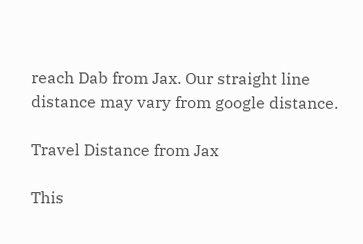reach Dab from Jax. Our straight line distance may vary from google distance.

Travel Distance from Jax

This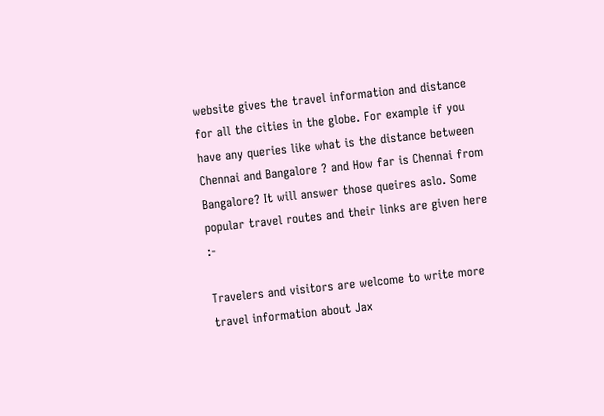website gives the travel information and distance for all the cities in the globe. For example if you have any queries like what is the distance between Chennai and Bangalore ? and How far is Chennai from Bangalore? It will answer those queires aslo. Some popular travel routes and their links are given here :-

Travelers and visitors are welcome to write more travel information about Jax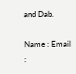and Dab.

Name : Email :